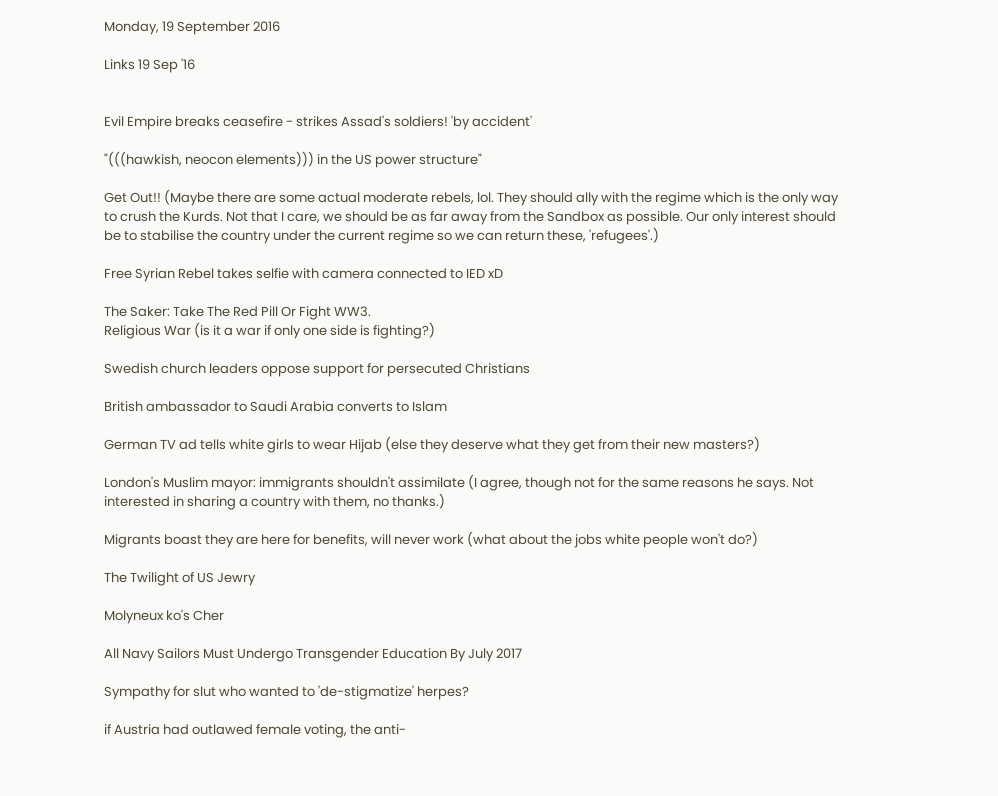Monday, 19 September 2016

Links 19 Sep '16


Evil Empire breaks ceasefire - strikes Assad's soldiers! 'by accident'

"(((hawkish, neocon elements))) in the US power structure"

Get Out!! (Maybe there are some actual moderate rebels, lol. They should ally with the regime which is the only way to crush the Kurds. Not that I care, we should be as far away from the Sandbox as possible. Our only interest should be to stabilise the country under the current regime so we can return these, 'refugees'.)

Free Syrian Rebel takes selfie with camera connected to IED xD

The Saker: Take The Red Pill Or Fight WW3.
Religious War (is it a war if only one side is fighting?)

Swedish church leaders oppose support for persecuted Christians

British ambassador to Saudi Arabia converts to Islam

German TV ad tells white girls to wear Hijab (else they deserve what they get from their new masters?)

London's Muslim mayor: immigrants shouldn't assimilate (I agree, though not for the same reasons he says. Not interested in sharing a country with them, no thanks.)

Migrants boast they are here for benefits, will never work (what about the jobs white people won't do?)

The Twilight of US Jewry

Molyneux ko's Cher

All Navy Sailors Must Undergo Transgender Education By July 2017

Sympathy for slut who wanted to 'de-stigmatize' herpes?

if Austria had outlawed female voting, the anti-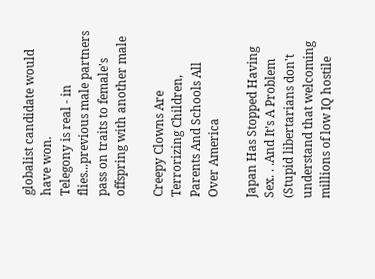globalist candidate would have won.
Telegony is real - in flies...previous male partners pass on traits to female's offspring with another male

Creepy Clowns Are Terrorizing Children, Parents And Schools All Over America

Japan Has Stopped Having Sex. . .And It’s A Problem (Stupid libertarians don't understand that welcoming millions of low IQ hostile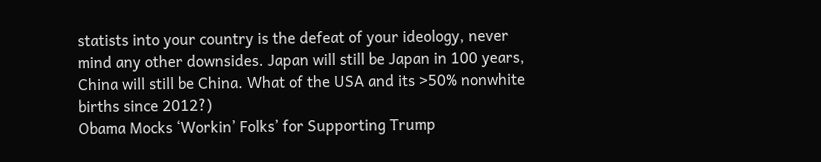statists into your country is the defeat of your ideology, never mind any other downsides. Japan will still be Japan in 100 years, China will still be China. What of the USA and its >50% nonwhite births since 2012?)
Obama Mocks ‘Workin’ Folks’ for Supporting Trump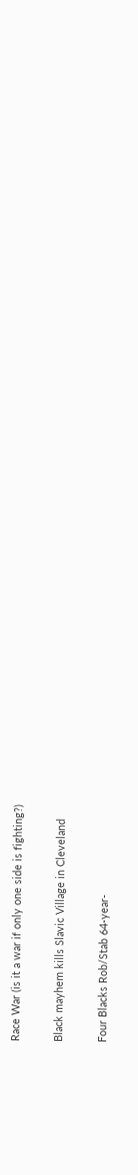Race War (is it a war if only one side is fighting?)

Black mayhem kills Slavic Village in Cleveland

Four Blacks Rob/Stab 64-year-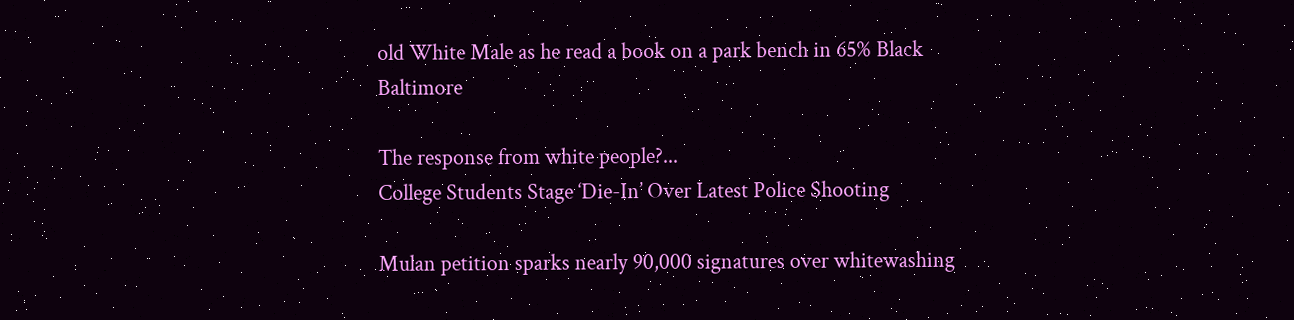old White Male as he read a book on a park bench in 65% Black Baltimore

The response from white people?...
College Students Stage ‘Die-In’ Over Latest Police Shooting

Mulan petition sparks nearly 90,000 signatures over whitewashing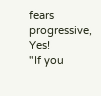fears progressive, Yes!
"If you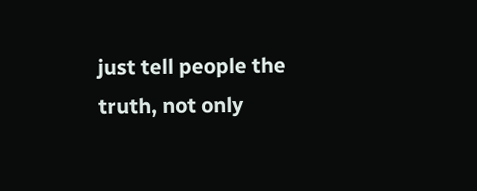just tell people the truth, not only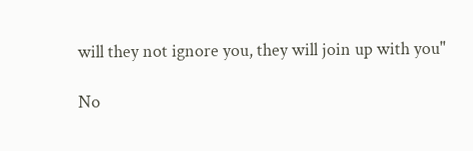will they not ignore you, they will join up with you"

No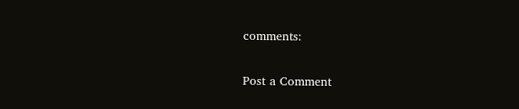comments:

Post a Comment